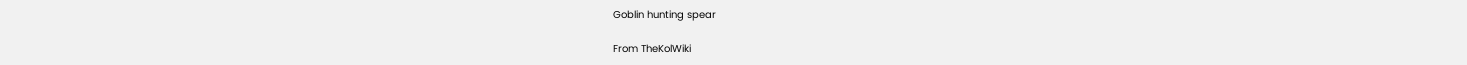Goblin hunting spear

From TheKolWiki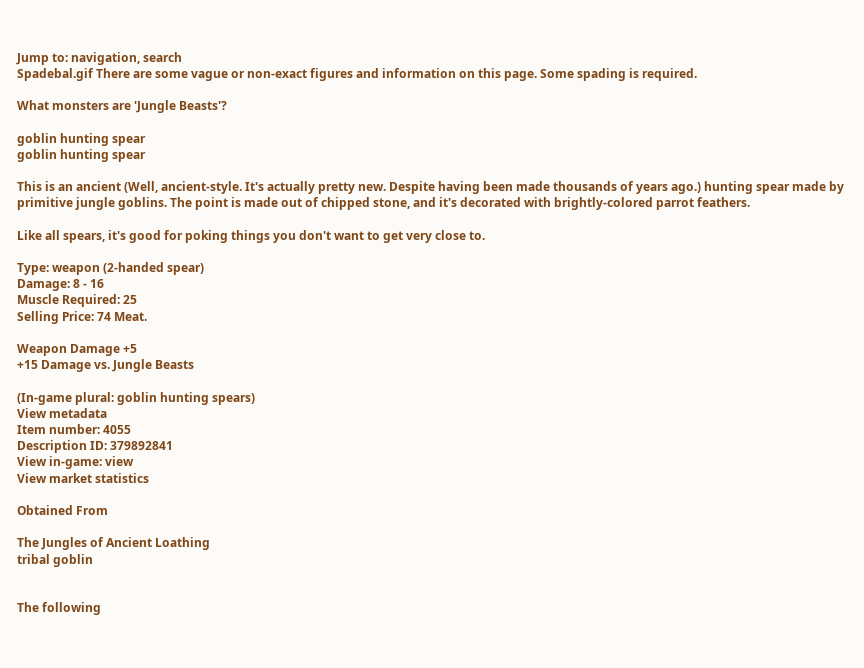Jump to: navigation, search
Spadebal.gif There are some vague or non-exact figures and information on this page. Some spading is required.

What monsters are 'Jungle Beasts'?

goblin hunting spear
goblin hunting spear

This is an ancient (Well, ancient-style. It's actually pretty new. Despite having been made thousands of years ago.) hunting spear made by primitive jungle goblins. The point is made out of chipped stone, and it's decorated with brightly-colored parrot feathers.

Like all spears, it's good for poking things you don't want to get very close to.

Type: weapon (2-handed spear)
Damage: 8 - 16
Muscle Required: 25
Selling Price: 74 Meat.

Weapon Damage +5
+15 Damage vs. Jungle Beasts

(In-game plural: goblin hunting spears)
View metadata
Item number: 4055
Description ID: 379892841
View in-game: view
View market statistics

Obtained From

The Jungles of Ancient Loathing
tribal goblin


The following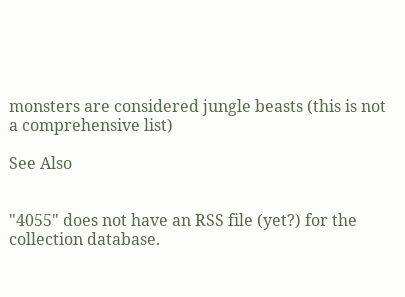monsters are considered jungle beasts (this is not a comprehensive list)

See Also


"4055" does not have an RSS file (yet?) for the collection database.